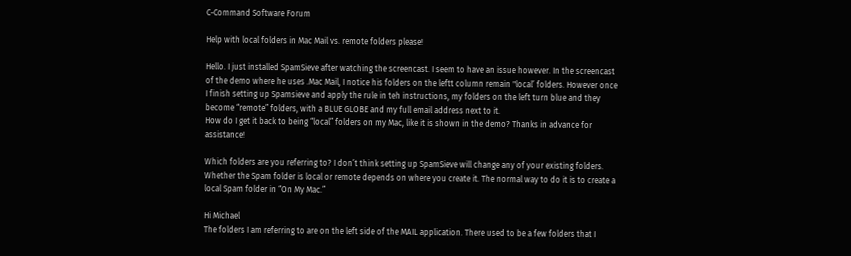C-Command Software Forum

Help with local folders in Mac Mail vs. remote folders please!

Hello. I just installed SpamSieve after watching the screencast. I seem to have an issue however. In the screencast of the demo where he uses .Mac Mail, I notice his folders on the leftt column remain "local’ folders. However once I finish setting up Spamsieve and apply the rule in teh instructions, my folders on the left turn blue and they become “remote” folders, with a BLUE GLOBE and my full email address next to it.
How do I get it back to being “local” folders on my Mac, like it is shown in the demo? Thanks in advance for assistance!

Which folders are you referring to? I don’t think setting up SpamSieve will change any of your existing folders. Whether the Spam folder is local or remote depends on where you create it. The normal way to do it is to create a local Spam folder in “On My Mac.”

Hi Michael
The folders I am referring to are on the left side of the MAIL application. There used to be a few folders that I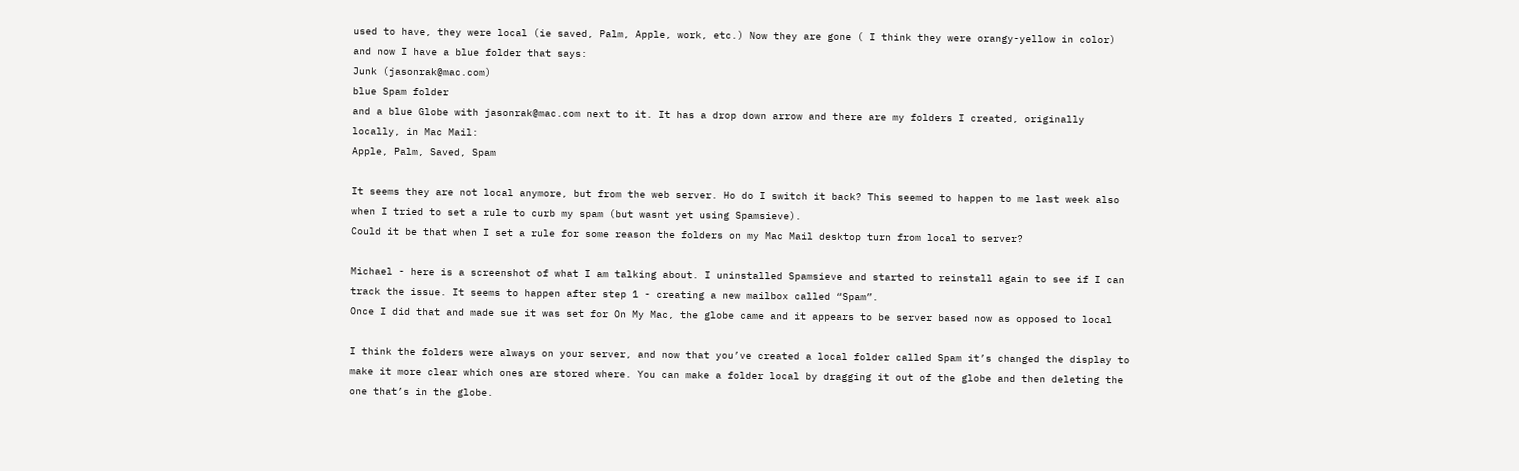used to have, they were local (ie saved, Palm, Apple, work, etc.) Now they are gone ( I think they were orangy-yellow in color) and now I have a blue folder that says:
Junk (jasonrak@mac.com)
blue Spam folder
and a blue Globe with jasonrak@mac.com next to it. It has a drop down arrow and there are my folders I created, originally locally, in Mac Mail:
Apple, Palm, Saved, Spam

It seems they are not local anymore, but from the web server. Ho do I switch it back? This seemed to happen to me last week also when I tried to set a rule to curb my spam (but wasnt yet using Spamsieve).
Could it be that when I set a rule for some reason the folders on my Mac Mail desktop turn from local to server?

Michael - here is a screenshot of what I am talking about. I uninstalled Spamsieve and started to reinstall again to see if I can track the issue. It seems to happen after step 1 - creating a new mailbox called “Spam”.
Once I did that and made sue it was set for On My Mac, the globe came and it appears to be server based now as opposed to local

I think the folders were always on your server, and now that you’ve created a local folder called Spam it’s changed the display to make it more clear which ones are stored where. You can make a folder local by dragging it out of the globe and then deleting the one that’s in the globe.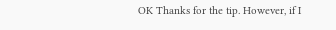OK Thanks for the tip. However, if I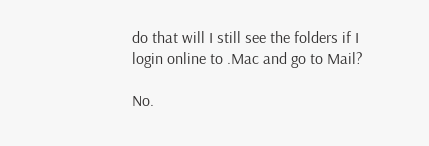do that will I still see the folders if I login online to .Mac and go to Mail?

No.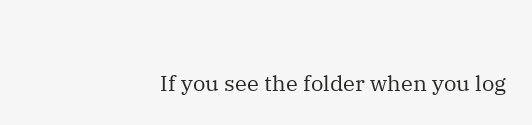If you see the folder when you log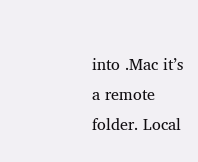into .Mac it’s a remote folder. Local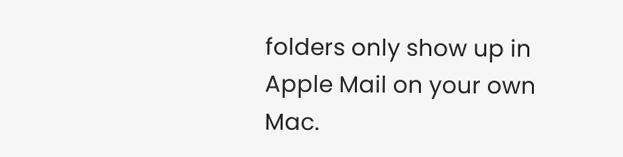folders only show up in Apple Mail on your own Mac.